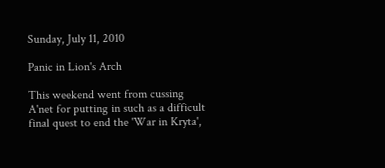Sunday, July 11, 2010

Panic in Lion's Arch

This weekend went from cussing A'net for putting in such as a difficult final quest to end the 'War in Kryta',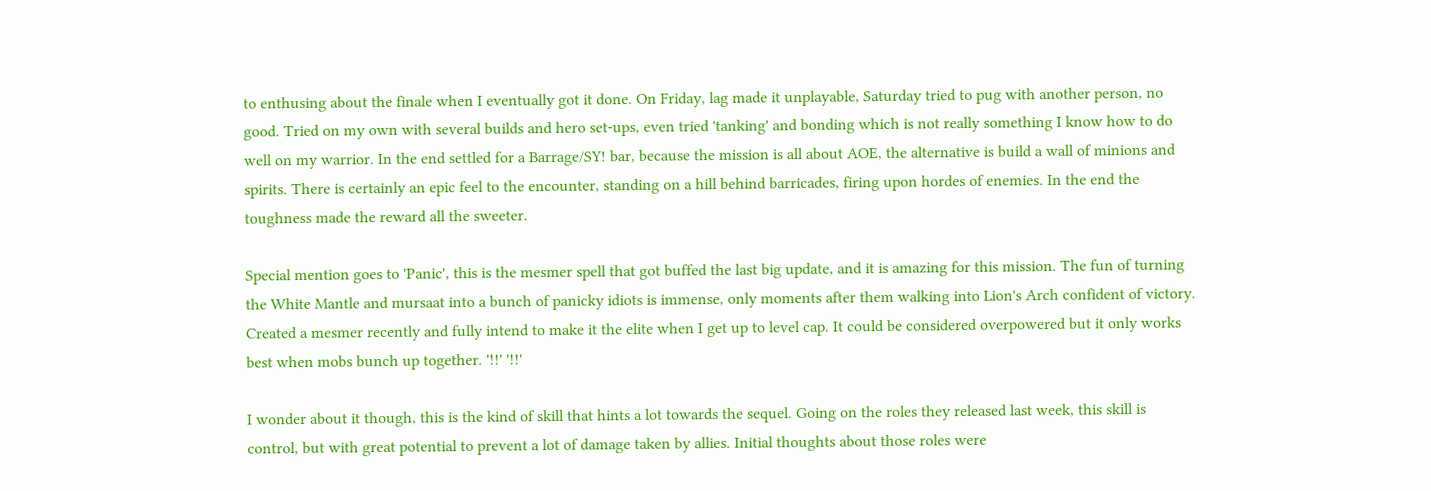to enthusing about the finale when I eventually got it done. On Friday, lag made it unplayable, Saturday tried to pug with another person, no good. Tried on my own with several builds and hero set-ups, even tried 'tanking' and bonding which is not really something I know how to do well on my warrior. In the end settled for a Barrage/SY! bar, because the mission is all about AOE, the alternative is build a wall of minions and spirits. There is certainly an epic feel to the encounter, standing on a hill behind barricades, firing upon hordes of enemies. In the end the toughness made the reward all the sweeter.

Special mention goes to 'Panic', this is the mesmer spell that got buffed the last big update, and it is amazing for this mission. The fun of turning the White Mantle and mursaat into a bunch of panicky idiots is immense, only moments after them walking into Lion's Arch confident of victory. Created a mesmer recently and fully intend to make it the elite when I get up to level cap. It could be considered overpowered but it only works best when mobs bunch up together. '!!' '!!'

I wonder about it though, this is the kind of skill that hints a lot towards the sequel. Going on the roles they released last week, this skill is control, but with great potential to prevent a lot of damage taken by allies. Initial thoughts about those roles were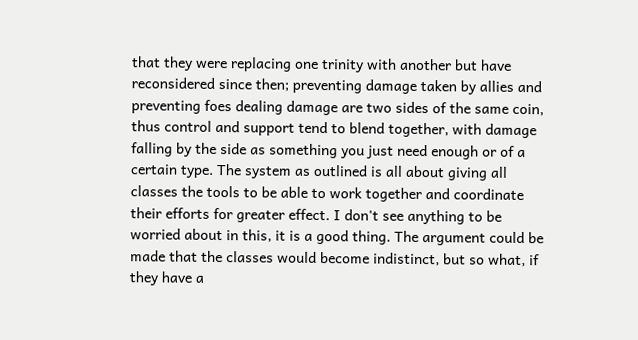that they were replacing one trinity with another but have reconsidered since then; preventing damage taken by allies and preventing foes dealing damage are two sides of the same coin, thus control and support tend to blend together, with damage falling by the side as something you just need enough or of a certain type. The system as outlined is all about giving all classes the tools to be able to work together and coordinate their efforts for greater effect. I don't see anything to be worried about in this, it is a good thing. The argument could be made that the classes would become indistinct, but so what, if they have a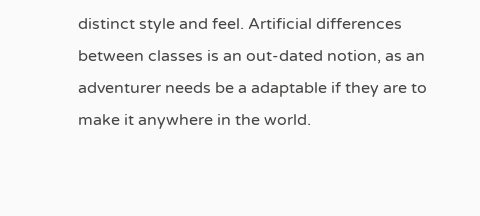distinct style and feel. Artificial differences between classes is an out-dated notion, as an adventurer needs be a adaptable if they are to make it anywhere in the world.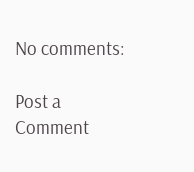No comments:

Post a Comment